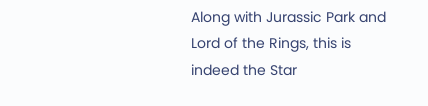Along with Jurassic Park and Lord of the Rings, this is indeed the Star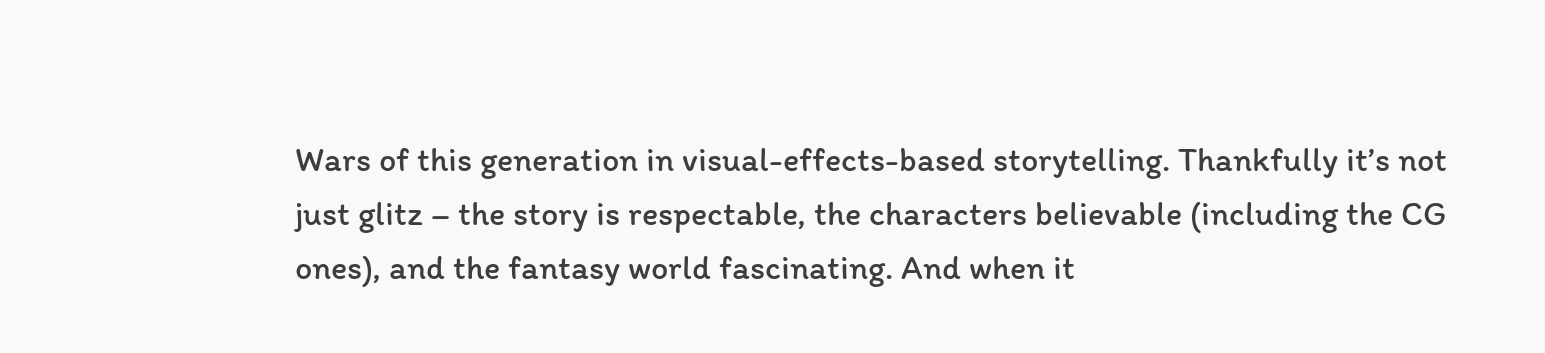Wars of this generation in visual-effects-based storytelling. Thankfully it’s not just glitz – the story is respectable, the characters believable (including the CG ones), and the fantasy world fascinating. And when it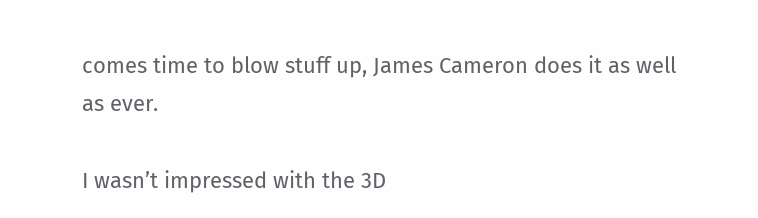comes time to blow stuff up, James Cameron does it as well as ever.

I wasn’t impressed with the 3D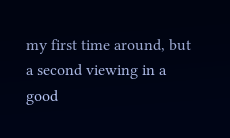my first time around, but a second viewing in a good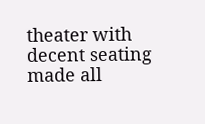theater with decent seating made all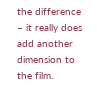the difference – it really does add another dimension to the film.